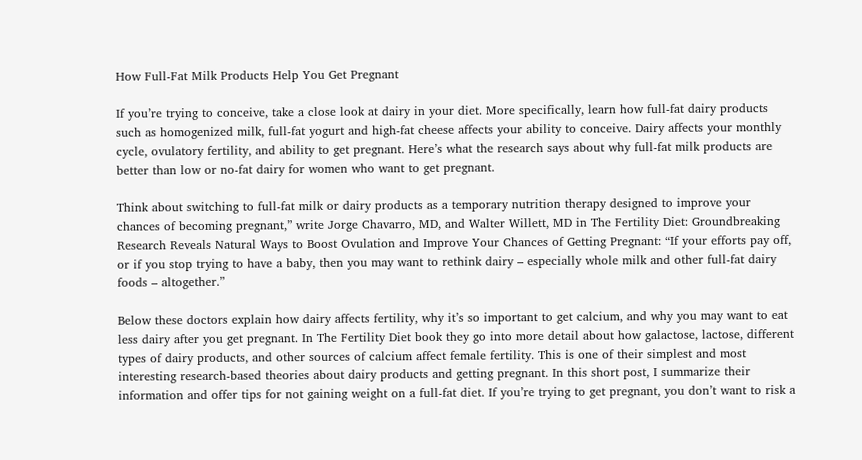How Full-Fat Milk Products Help You Get Pregnant

If you’re trying to conceive, take a close look at dairy in your diet. More specifically, learn how full-fat dairy products such as homogenized milk, full-fat yogurt and high-fat cheese affects your ability to conceive. Dairy affects your monthly cycle, ovulatory fertility, and ability to get pregnant. Here’s what the research says about why full-fat milk products are better than low or no-fat dairy for women who want to get pregnant.

Think about switching to full-fat milk or dairy products as a temporary nutrition therapy designed to improve your chances of becoming pregnant,” write Jorge Chavarro, MD, and Walter Willett, MD in The Fertility Diet: Groundbreaking Research Reveals Natural Ways to Boost Ovulation and Improve Your Chances of Getting Pregnant: “If your efforts pay off, or if you stop trying to have a baby, then you may want to rethink dairy – especially whole milk and other full-fat dairy foods – altogether.”

Below these doctors explain how dairy affects fertility, why it’s so important to get calcium, and why you may want to eat less dairy after you get pregnant. In The Fertility Diet book they go into more detail about how galactose, lactose, different types of dairy products, and other sources of calcium affect female fertility. This is one of their simplest and most interesting research-based theories about dairy products and getting pregnant. In this short post, I summarize their information and offer tips for not gaining weight on a full-fat diet. If you’re trying to get pregnant, you don’t want to risk a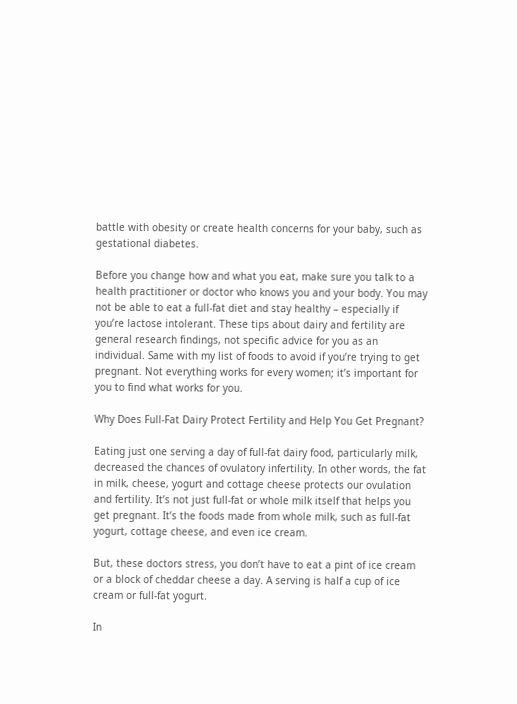battle with obesity or create health concerns for your baby, such as gestational diabetes.

Before you change how and what you eat, make sure you talk to a health practitioner or doctor who knows you and your body. You may not be able to eat a full-fat diet and stay healthy – especially if you’re lactose intolerant. These tips about dairy and fertility are general research findings, not specific advice for you as an individual. Same with my list of foods to avoid if you’re trying to get pregnant. Not everything works for every women; it’s important for you to find what works for you.

Why Does Full-Fat Dairy Protect Fertility and Help You Get Pregnant?

Eating just one serving a day of full-fat dairy food, particularly milk, decreased the chances of ovulatory infertility. In other words, the fat in milk, cheese, yogurt and cottage cheese protects our ovulation and fertility. It’s not just full-fat or whole milk itself that helps you get pregnant. It’s the foods made from whole milk, such as full-fat yogurt, cottage cheese, and even ice cream.

But, these doctors stress, you don’t have to eat a pint of ice cream or a block of cheddar cheese a day. A serving is half a cup of ice cream or full-fat yogurt.

In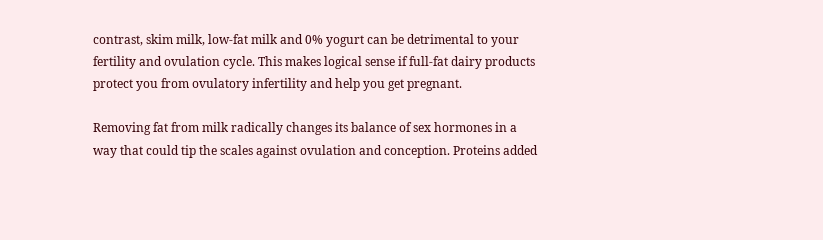contrast, skim milk, low-fat milk and 0% yogurt can be detrimental to your fertility and ovulation cycle. This makes logical sense if full-fat dairy products protect you from ovulatory infertility and help you get pregnant.

Removing fat from milk radically changes its balance of sex hormones in a way that could tip the scales against ovulation and conception. Proteins added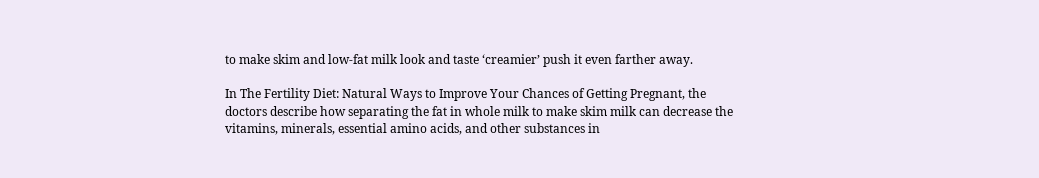to make skim and low-fat milk look and taste ‘creamier’ push it even farther away.

In The Fertility Diet: Natural Ways to Improve Your Chances of Getting Pregnant, the doctors describe how separating the fat in whole milk to make skim milk can decrease the vitamins, minerals, essential amino acids, and other substances in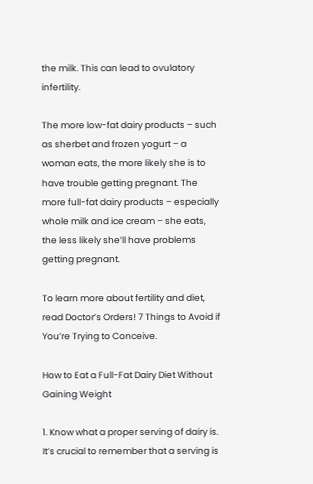the milk. This can lead to ovulatory infertility.

The more low-fat dairy products – such as sherbet and frozen yogurt – a woman eats, the more likely she is to have trouble getting pregnant. The more full-fat dairy products – especially whole milk and ice cream – she eats, the less likely she’ll have problems getting pregnant.

To learn more about fertility and diet, read Doctor’s Orders! 7 Things to Avoid if You’re Trying to Conceive.

How to Eat a Full-Fat Dairy Diet Without Gaining Weight

1. Know what a proper serving of dairy is. It’s crucial to remember that a serving is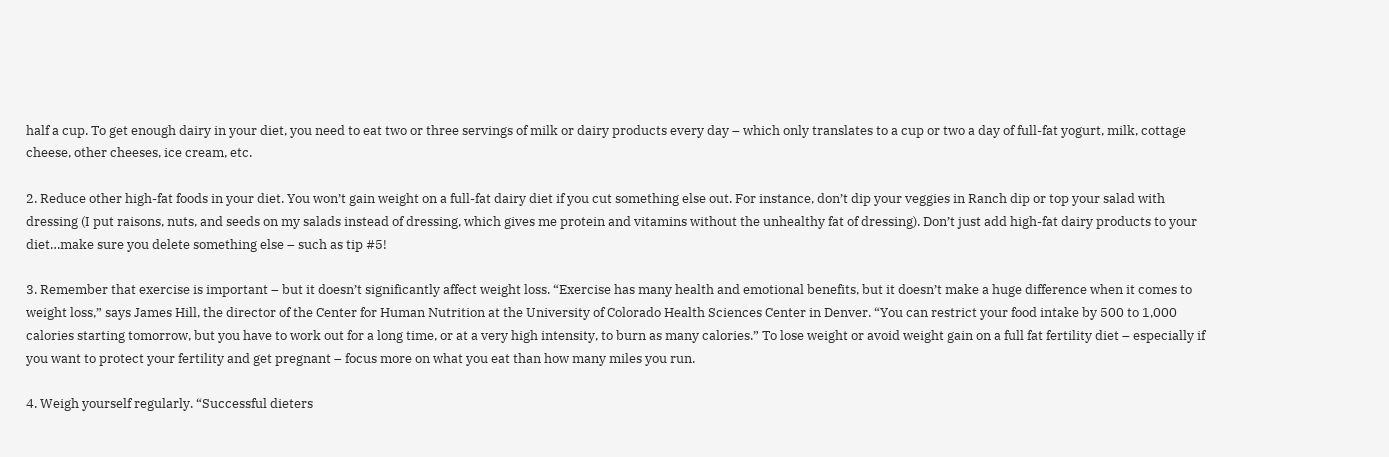half a cup. To get enough dairy in your diet, you need to eat two or three servings of milk or dairy products every day – which only translates to a cup or two a day of full-fat yogurt, milk, cottage cheese, other cheeses, ice cream, etc.

2. Reduce other high-fat foods in your diet. You won’t gain weight on a full-fat dairy diet if you cut something else out. For instance, don’t dip your veggies in Ranch dip or top your salad with dressing (I put raisons, nuts, and seeds on my salads instead of dressing, which gives me protein and vitamins without the unhealthy fat of dressing). Don’t just add high-fat dairy products to your diet…make sure you delete something else – such as tip #5!

3. Remember that exercise is important – but it doesn’t significantly affect weight loss. “Exercise has many health and emotional benefits, but it doesn’t make a huge difference when it comes to weight loss,” says James Hill, the director of the Center for Human Nutrition at the University of Colorado Health Sciences Center in Denver. “You can restrict your food intake by 500 to 1,000 calories starting tomorrow, but you have to work out for a long time, or at a very high intensity, to burn as many calories.” To lose weight or avoid weight gain on a full fat fertility diet – especially if you want to protect your fertility and get pregnant – focus more on what you eat than how many miles you run.

4. Weigh yourself regularly. “Successful dieters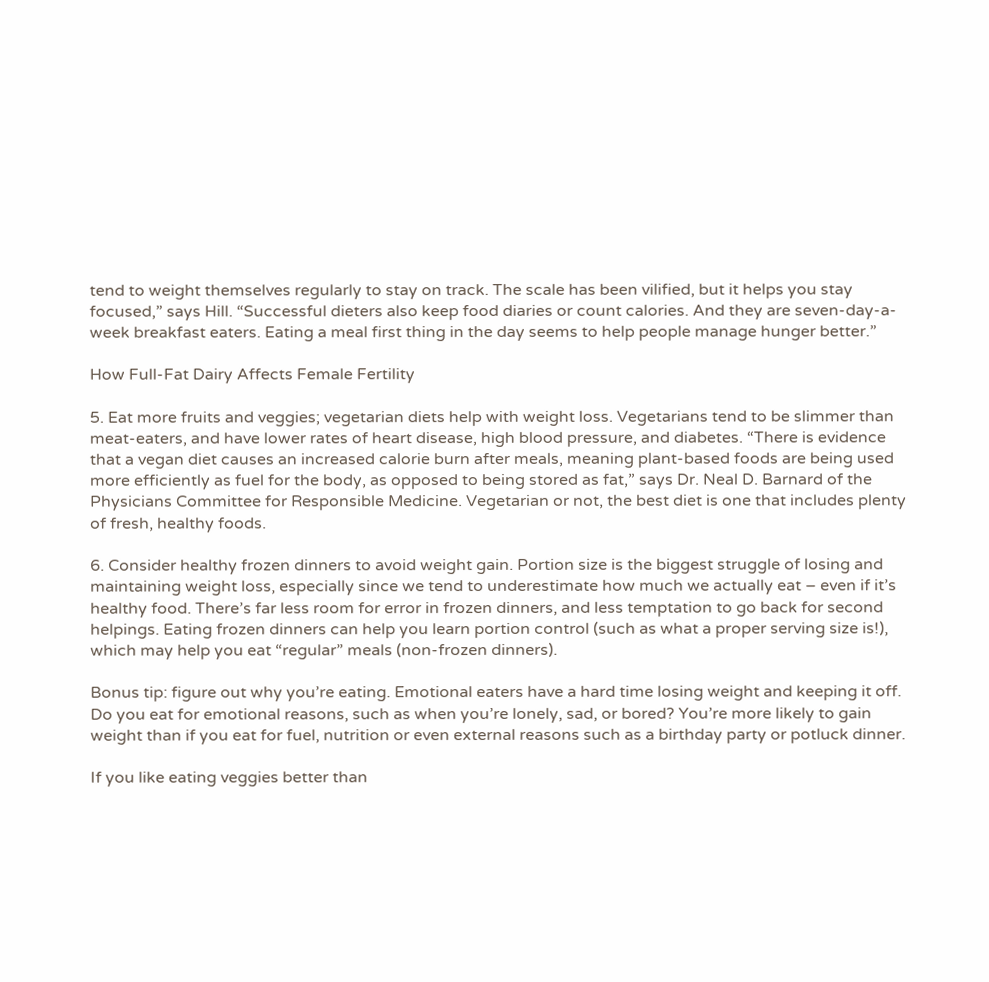tend to weight themselves regularly to stay on track. The scale has been vilified, but it helps you stay focused,” says Hill. “Successful dieters also keep food diaries or count calories. And they are seven-day-a-week breakfast eaters. Eating a meal first thing in the day seems to help people manage hunger better.”

How Full-Fat Dairy Affects Female Fertility

5. Eat more fruits and veggies; vegetarian diets help with weight loss. Vegetarians tend to be slimmer than meat-eaters, and have lower rates of heart disease, high blood pressure, and diabetes. “There is evidence that a vegan diet causes an increased calorie burn after meals, meaning plant-based foods are being used more efficiently as fuel for the body, as opposed to being stored as fat,” says Dr. Neal D. Barnard of the Physicians Committee for Responsible Medicine. Vegetarian or not, the best diet is one that includes plenty of fresh, healthy foods.

6. Consider healthy frozen dinners to avoid weight gain. Portion size is the biggest struggle of losing and maintaining weight loss, especially since we tend to underestimate how much we actually eat – even if it’s healthy food. There’s far less room for error in frozen dinners, and less temptation to go back for second helpings. Eating frozen dinners can help you learn portion control (such as what a proper serving size is!), which may help you eat “regular” meals (non-frozen dinners).

Bonus tip: figure out why you’re eating. Emotional eaters have a hard time losing weight and keeping it off. Do you eat for emotional reasons, such as when you’re lonely, sad, or bored? You’re more likely to gain weight than if you eat for fuel, nutrition or even external reasons such as a birthday party or potluck dinner.

If you like eating veggies better than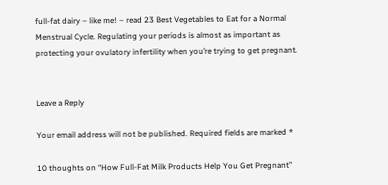full-fat dairy – like me! – read 23 Best Vegetables to Eat for a Normal Menstrual Cycle. Regulating your periods is almost as important as protecting your ovulatory infertility when you’re trying to get pregnant.


Leave a Reply

Your email address will not be published. Required fields are marked *

10 thoughts on “How Full-Fat Milk Products Help You Get Pregnant”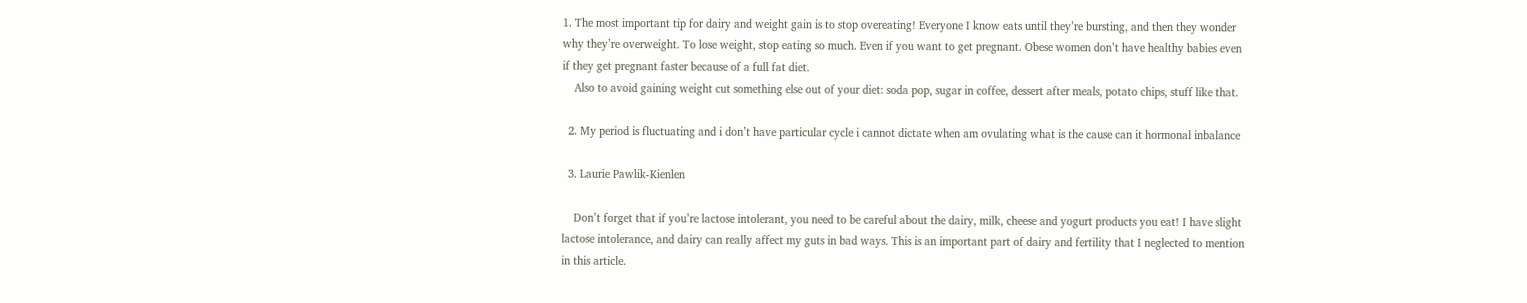1. The most important tip for dairy and weight gain is to stop overeating! Everyone I know eats until they’re bursting, and then they wonder why they’re overweight. To lose weight, stop eating so much. Even if you want to get pregnant. Obese women don’t have healthy babies even if they get pregnant faster because of a full fat diet.
    Also to avoid gaining weight cut something else out of your diet: soda pop, sugar in coffee, dessert after meals, potato chips, stuff like that.

  2. My period is fluctuating and i don’t have particular cycle i cannot dictate when am ovulating what is the cause can it hormonal inbalance

  3. Laurie Pawlik-Kienlen

    Don’t forget that if you’re lactose intolerant, you need to be careful about the dairy, milk, cheese and yogurt products you eat! I have slight lactose intolerance, and dairy can really affect my guts in bad ways. This is an important part of dairy and fertility that I neglected to mention in this article.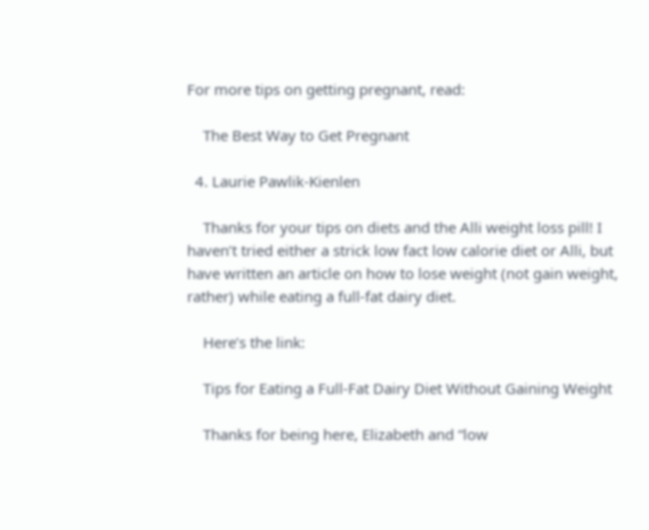For more tips on getting pregnant, read:

    The Best Way to Get Pregnant

  4. Laurie Pawlik-Kienlen

    Thanks for your tips on diets and the Alli weight loss pill! I haven’t tried either a strick low fact low calorie diet or Alli, but have written an article on how to lose weight (not gain weight, rather) while eating a full-fat dairy diet.

    Here’s the link:

    Tips for Eating a Full-Fat Dairy Diet Without Gaining Weight

    Thanks for being here, Elizabeth and “low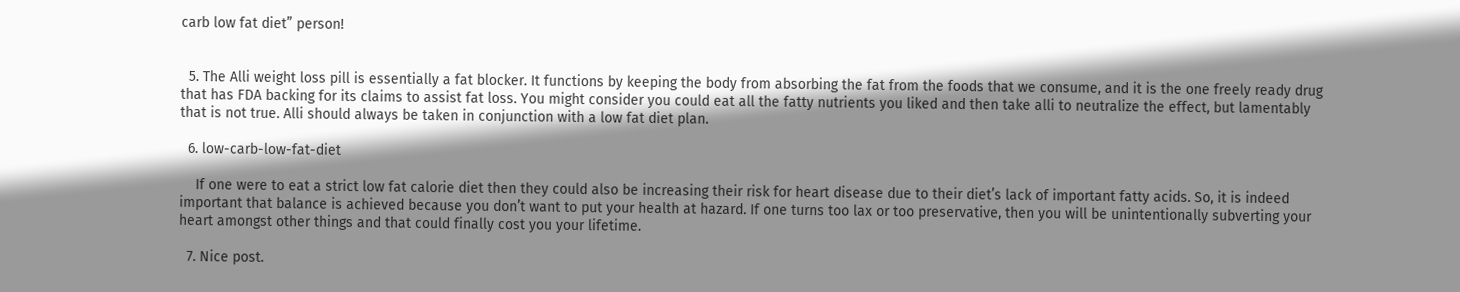carb low fat diet” person!


  5. The Alli weight loss pill is essentially a fat blocker. It functions by keeping the body from absorbing the fat from the foods that we consume, and it is the one freely ready drug that has FDA backing for its claims to assist fat loss. You might consider you could eat all the fatty nutrients you liked and then take alli to neutralize the effect, but lamentably that is not true. Alli should always be taken in conjunction with a low fat diet plan.

  6. low-carb-low-fat-diet

    If one were to eat a strict low fat calorie diet then they could also be increasing their risk for heart disease due to their diet’s lack of important fatty acids. So, it is indeed important that balance is achieved because you don’t want to put your health at hazard. If one turns too lax or too preservative, then you will be unintentionally subverting your heart amongst other things and that could finally cost you your lifetime.

  7. Nice post.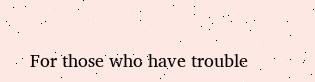For those who have trouble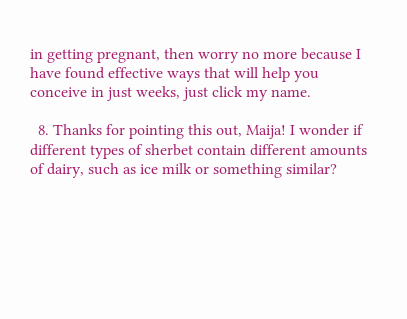in getting pregnant, then worry no more because I have found effective ways that will help you conceive in just weeks, just click my name.

  8. Thanks for pointing this out, Maija! I wonder if different types of sherbet contain different amounts of dairy, such as ice milk or something similar?